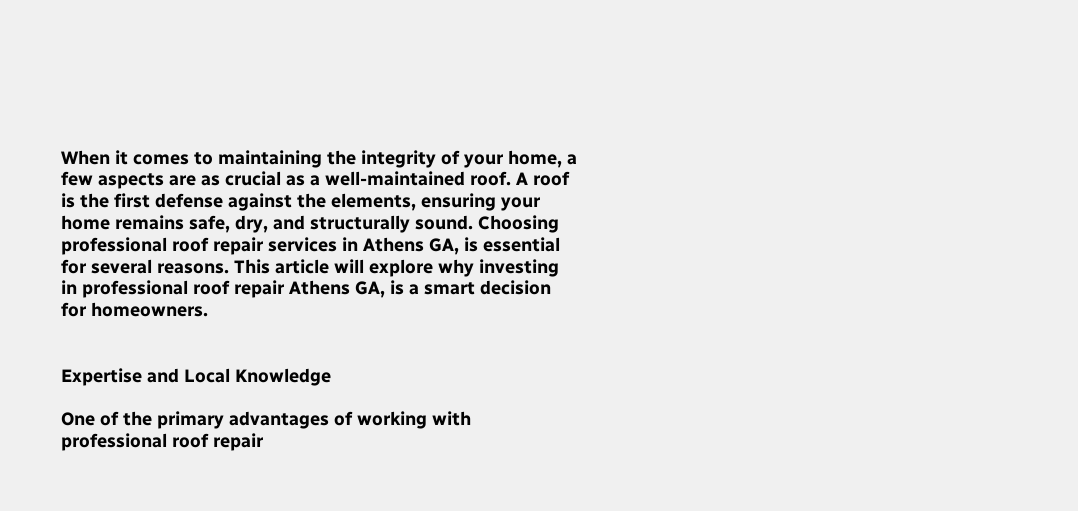When it comes to maintaining the integrity of your home, a few aspects are as crucial as a well-maintained roof. A roof is the first defense against the elements, ensuring your home remains safe, dry, and structurally sound. Choosing professional roof repair services in Athens GA, is essential for several reasons. This article will explore why investing in professional roof repair Athens GA, is a smart decision for homeowners.


Expertise and Local Knowledge

One of the primary advantages of working with professional roof repair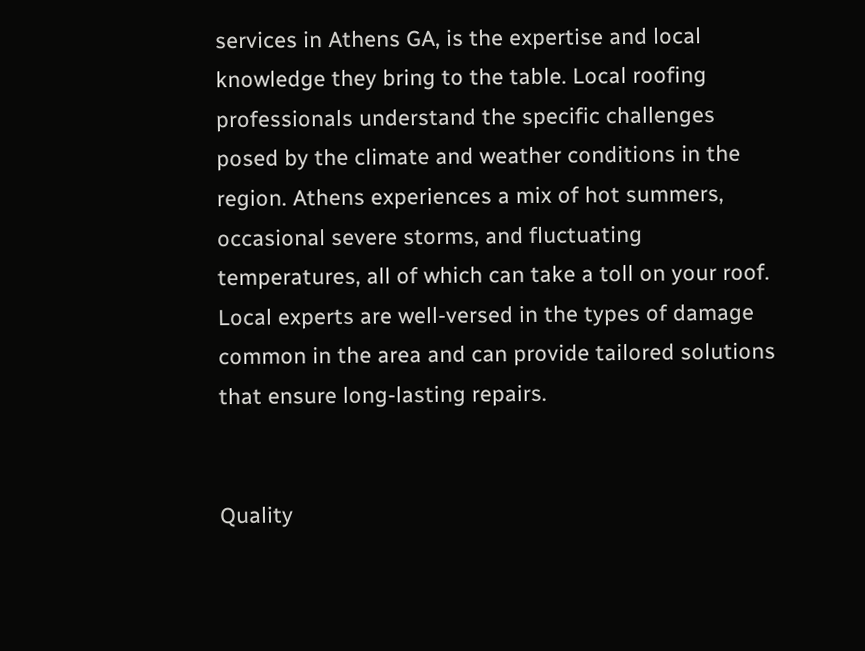services in Athens GA, is the expertise and local knowledge they bring to the table. Local roofing professionals understand the specific challenges posed by the climate and weather conditions in the region. Athens experiences a mix of hot summers, occasional severe storms, and fluctuating temperatures, all of which can take a toll on your roof. Local experts are well-versed in the types of damage common in the area and can provide tailored solutions that ensure long-lasting repairs.


Quality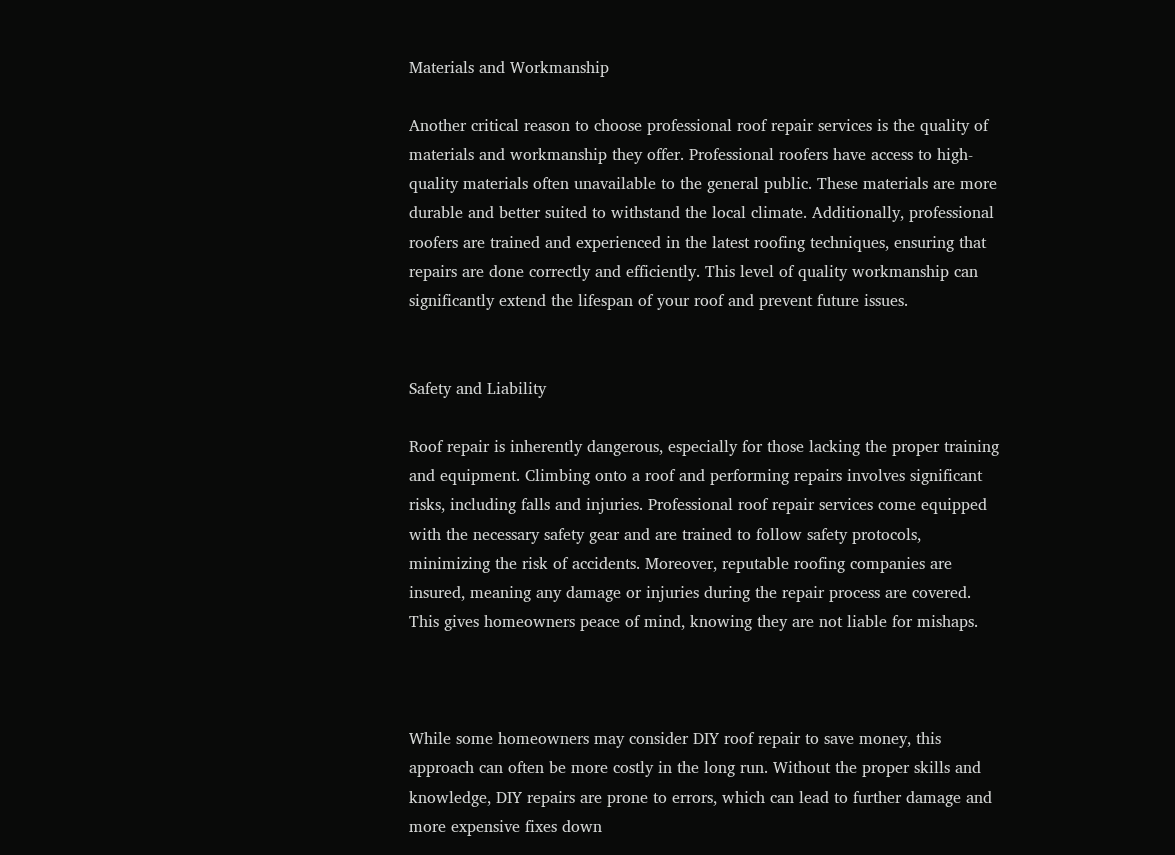Materials and Workmanship

Another critical reason to choose professional roof repair services is the quality of materials and workmanship they offer. Professional roofers have access to high-quality materials often unavailable to the general public. These materials are more durable and better suited to withstand the local climate. Additionally, professional roofers are trained and experienced in the latest roofing techniques, ensuring that repairs are done correctly and efficiently. This level of quality workmanship can significantly extend the lifespan of your roof and prevent future issues.


Safety and Liability

Roof repair is inherently dangerous, especially for those lacking the proper training and equipment. Climbing onto a roof and performing repairs involves significant risks, including falls and injuries. Professional roof repair services come equipped with the necessary safety gear and are trained to follow safety protocols, minimizing the risk of accidents. Moreover, reputable roofing companies are insured, meaning any damage or injuries during the repair process are covered. This gives homeowners peace of mind, knowing they are not liable for mishaps.



While some homeowners may consider DIY roof repair to save money, this approach can often be more costly in the long run. Without the proper skills and knowledge, DIY repairs are prone to errors, which can lead to further damage and more expensive fixes down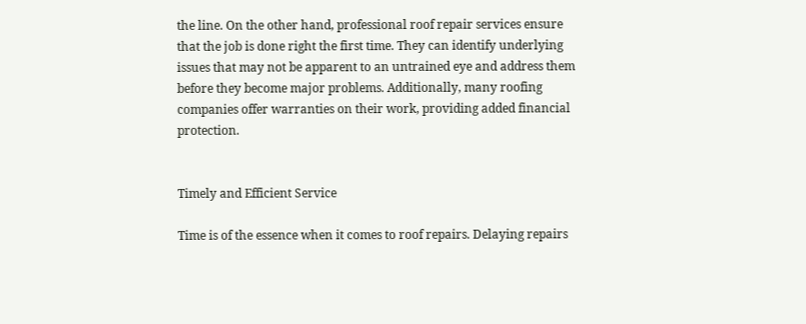the line. On the other hand, professional roof repair services ensure that the job is done right the first time. They can identify underlying issues that may not be apparent to an untrained eye and address them before they become major problems. Additionally, many roofing companies offer warranties on their work, providing added financial protection.


Timely and Efficient Service

Time is of the essence when it comes to roof repairs. Delaying repairs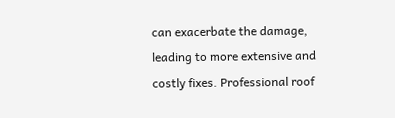can exacerbate the damage, leading to more extensive and costly fixes. Professional roof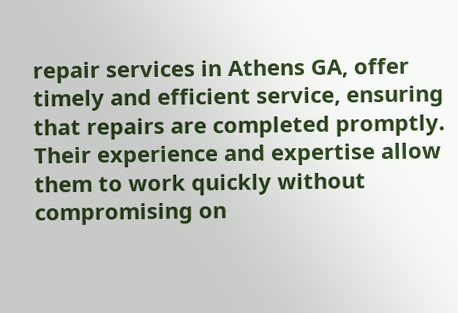repair services in Athens GA, offer timely and efficient service, ensuring that repairs are completed promptly. Their experience and expertise allow them to work quickly without compromising on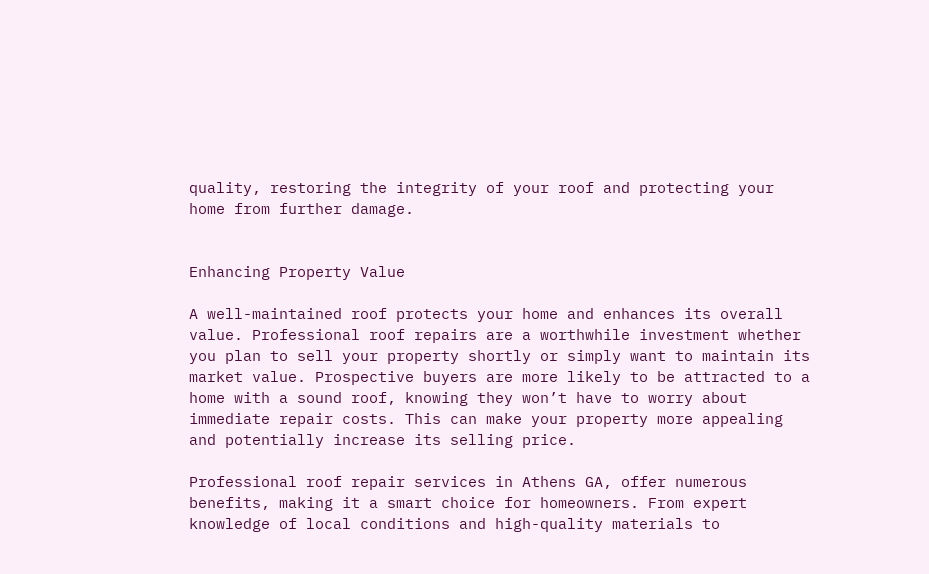quality, restoring the integrity of your roof and protecting your home from further damage.


Enhancing Property Value

A well-maintained roof protects your home and enhances its overall value. Professional roof repairs are a worthwhile investment whether you plan to sell your property shortly or simply want to maintain its market value. Prospective buyers are more likely to be attracted to a home with a sound roof, knowing they won’t have to worry about immediate repair costs. This can make your property more appealing and potentially increase its selling price.

Professional roof repair services in Athens GA, offer numerous benefits, making it a smart choice for homeowners. From expert knowledge of local conditions and high-quality materials to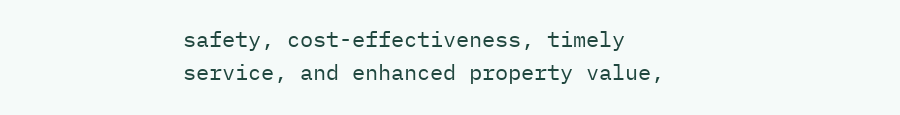safety, cost-effectiveness, timely service, and enhanced property value,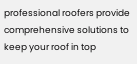professional roofers provide comprehensive solutions to keep your roof in top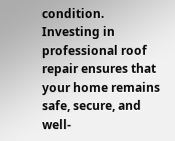condition. Investing in professional roof repair ensures that your home remains safe, secure, and well-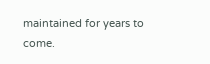maintained for years to come.